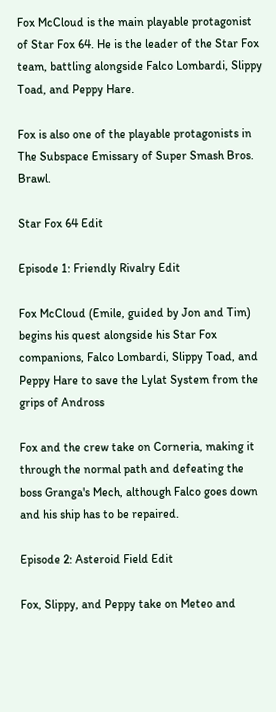Fox McCloud is the main playable protagonist of Star Fox 64. He is the leader of the Star Fox team, battling alongside Falco Lombardi, Slippy Toad, and Peppy Hare.

Fox is also one of the playable protagonists in The Subspace Emissary of Super Smash Bros. Brawl.

Star Fox 64 Edit

Episode 1: Friendly Rivalry Edit

Fox McCloud (Emile, guided by Jon and Tim) begins his quest alongside his Star Fox companions, Falco Lombardi, Slippy Toad, and Peppy Hare to save the Lylat System from the grips of Andross

Fox and the crew take on Corneria, making it through the normal path and defeating the boss Granga's Mech, although Falco goes down and his ship has to be repaired.

Episode 2: Asteroid Field Edit

Fox, Slippy, and Peppy take on Meteo and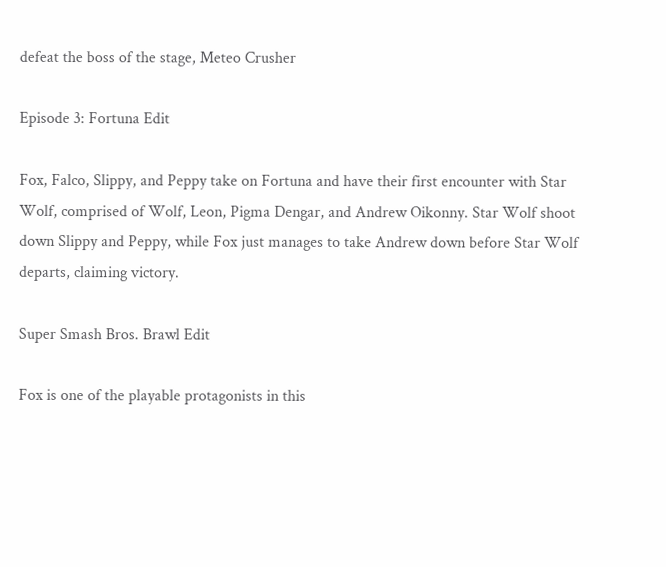defeat the boss of the stage, Meteo Crusher

Episode 3: Fortuna Edit

Fox, Falco, Slippy, and Peppy take on Fortuna and have their first encounter with Star Wolf, comprised of Wolf, Leon, Pigma Dengar, and Andrew Oikonny. Star Wolf shoot down Slippy and Peppy, while Fox just manages to take Andrew down before Star Wolf departs, claiming victory.

Super Smash Bros. Brawl Edit

Fox is one of the playable protagonists in this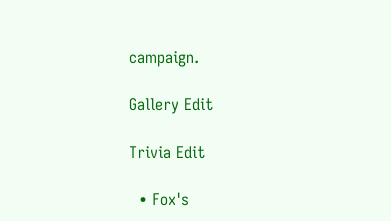campaign.

Gallery Edit

Trivia Edit

  • Fox's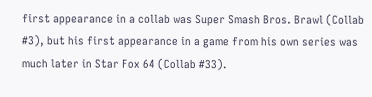first appearance in a collab was Super Smash Bros. Brawl (Collab #3), but his first appearance in a game from his own series was much later in Star Fox 64 (Collab #33).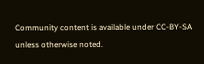Community content is available under CC-BY-SA unless otherwise noted.